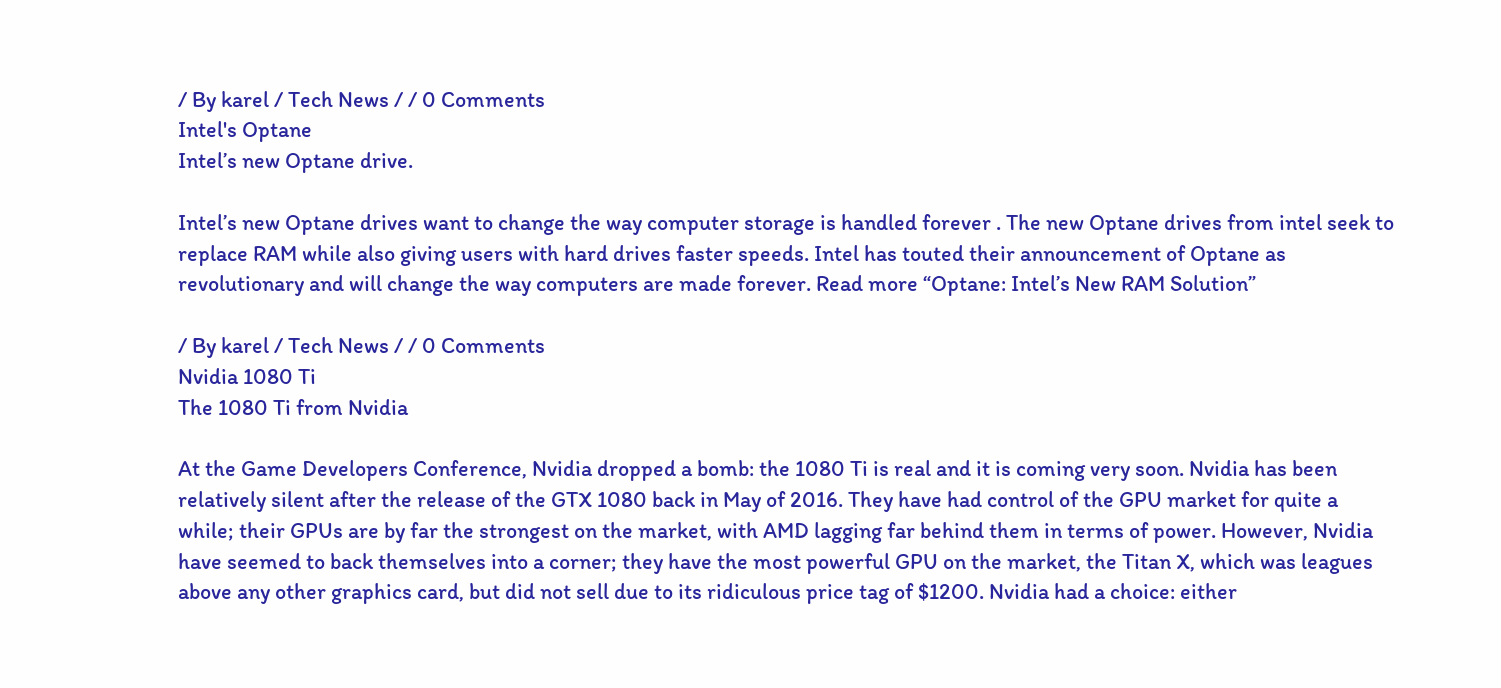/ By karel / Tech News / / 0 Comments
Intel's Optane
Intel’s new Optane drive.

Intel’s new Optane drives want to change the way computer storage is handled forever . The new Optane drives from intel seek to replace RAM while also giving users with hard drives faster speeds. Intel has touted their announcement of Optane as revolutionary and will change the way computers are made forever. Read more “Optane: Intel’s New RAM Solution”

/ By karel / Tech News / / 0 Comments
Nvidia 1080 Ti
The 1080 Ti from Nvidia

At the Game Developers Conference, Nvidia dropped a bomb: the 1080 Ti is real and it is coming very soon. Nvidia has been relatively silent after the release of the GTX 1080 back in May of 2016. They have had control of the GPU market for quite a while; their GPUs are by far the strongest on the market, with AMD lagging far behind them in terms of power. However, Nvidia have seemed to back themselves into a corner; they have the most powerful GPU on the market, the Titan X, which was leagues above any other graphics card, but did not sell due to its ridiculous price tag of $1200. Nvidia had a choice: either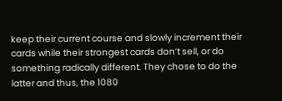keep their current course and slowly increment their cards while their strongest cards don’t sell, or do something radically different. They chose to do the latter and thus, the 1080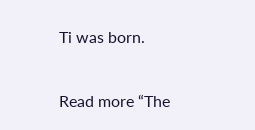Ti was born.

Read more “The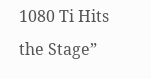1080 Ti Hits the Stage”